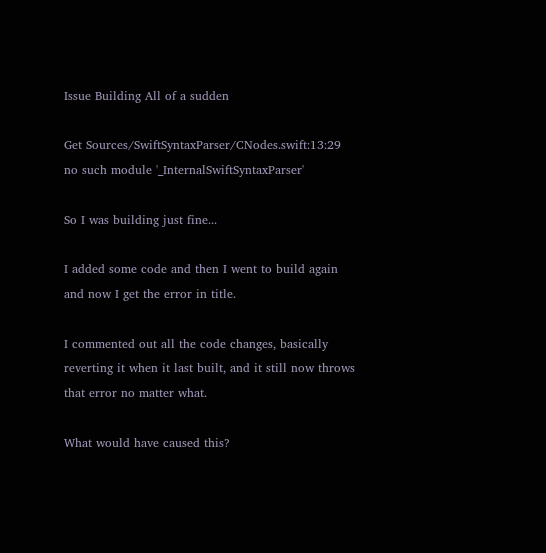Issue Building All of a sudden

Get Sources/SwiftSyntaxParser/CNodes.swift:13:29 no such module '_InternalSwiftSyntaxParser'

So I was building just fine...

I added some code and then I went to build again and now I get the error in title.

I commented out all the code changes, basically reverting it when it last built, and it still now throws that error no matter what.

What would have caused this?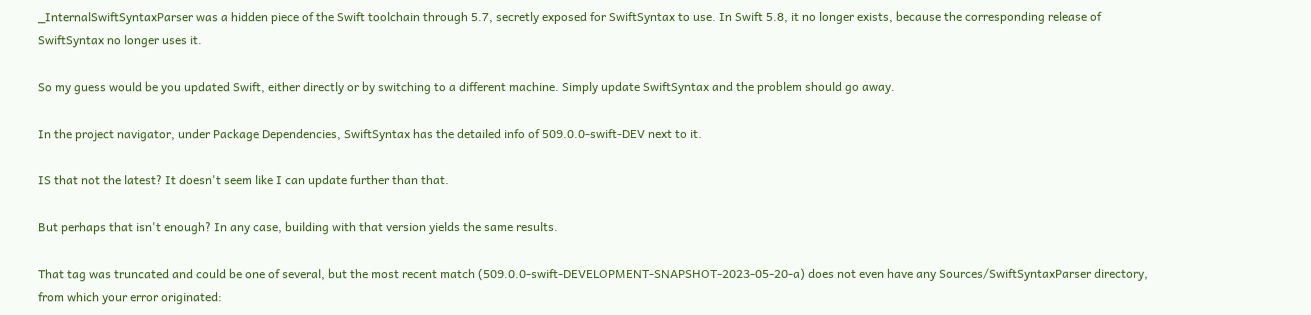_InternalSwiftSyntaxParser was a hidden piece of the Swift toolchain through 5.7, secretly exposed for SwiftSyntax to use. In Swift 5.8, it no longer exists, because the corresponding release of SwiftSyntax no longer uses it.

So my guess would be you updated Swift, either directly or by switching to a different machine. Simply update SwiftSyntax and the problem should go away.

In the project navigator, under Package Dependencies, SwiftSyntax has the detailed info of 509.0.0-swift-DEV next to it.

IS that not the latest? It doesn't seem like I can update further than that.

But perhaps that isn't enough? In any case, building with that version yields the same results.

That tag was truncated and could be one of several, but the most recent match (509.0.0-swift-DEVELOPMENT-SNAPSHOT-2023-05-20-a) does not even have any Sources/SwiftSyntaxParser directory, from which your error originated: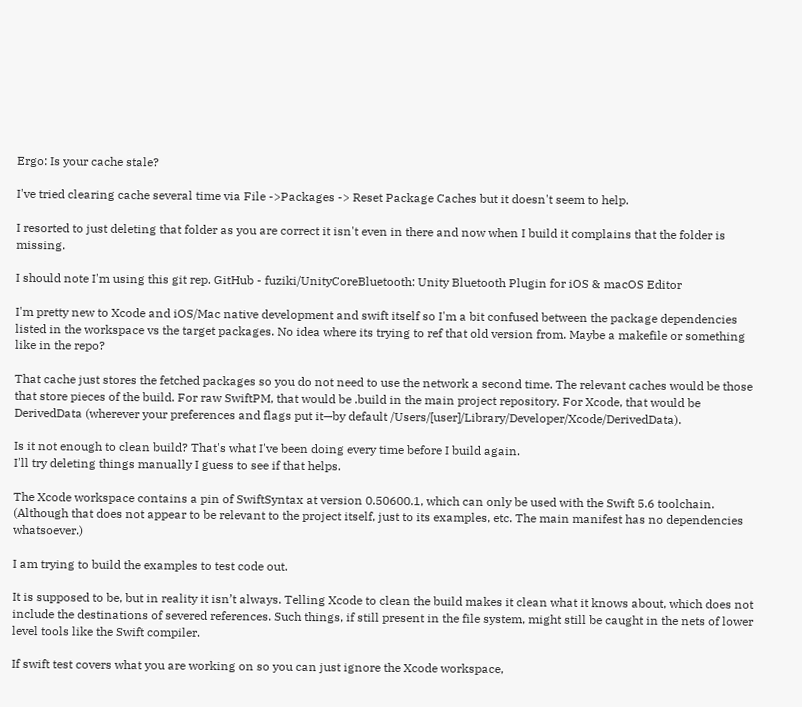Ergo: Is your cache stale?

I've tried clearing cache several time via File ->Packages -> Reset Package Caches but it doesn't seem to help.

I resorted to just deleting that folder as you are correct it isn't even in there and now when I build it complains that the folder is missing.

I should note I'm using this git rep. GitHub - fuziki/UnityCoreBluetooth: Unity Bluetooth Plugin for iOS & macOS Editor

I'm pretty new to Xcode and iOS/Mac native development and swift itself so I'm a bit confused between the package dependencies listed in the workspace vs the target packages. No idea where its trying to ref that old version from. Maybe a makefile or something like in the repo?

That cache just stores the fetched packages so you do not need to use the network a second time. The relevant caches would be those that store pieces of the build. For raw SwiftPM, that would be .build in the main project repository. For Xcode, that would be DerivedData (wherever your preferences and flags put it—by default /Users/[user]/Library/Developer/Xcode/DerivedData).

Is it not enough to clean build? That's what I've been doing every time before I build again.
I'll try deleting things manually I guess to see if that helps.

The Xcode workspace contains a pin of SwiftSyntax at version 0.50600.1, which can only be used with the Swift 5.6 toolchain. (Although that does not appear to be relevant to the project itself, just to its examples, etc. The main manifest has no dependencies whatsoever.)

I am trying to build the examples to test code out.

It is supposed to be, but in reality it isn’t always. Telling Xcode to clean the build makes it clean what it knows about, which does not include the destinations of severed references. Such things, if still present in the file system, might still be caught in the nets of lower level tools like the Swift compiler.

If swift test covers what you are working on so you can just ignore the Xcode workspace,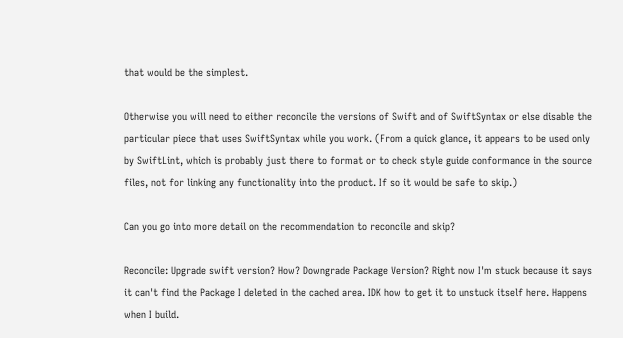that would be the simplest.

Otherwise you will need to either reconcile the versions of Swift and of SwiftSyntax or else disable the particular piece that uses SwiftSyntax while you work. (From a quick glance, it appears to be used only by SwiftLint, which is probably just there to format or to check style guide conformance in the source files, not for linking any functionality into the product. If so it would be safe to skip.)

Can you go into more detail on the recommendation to reconcile and skip?

Reconcile: Upgrade swift version? How? Downgrade Package Version? Right now I'm stuck because it says it can't find the Package I deleted in the cached area. IDK how to get it to unstuck itself here. Happens when I build.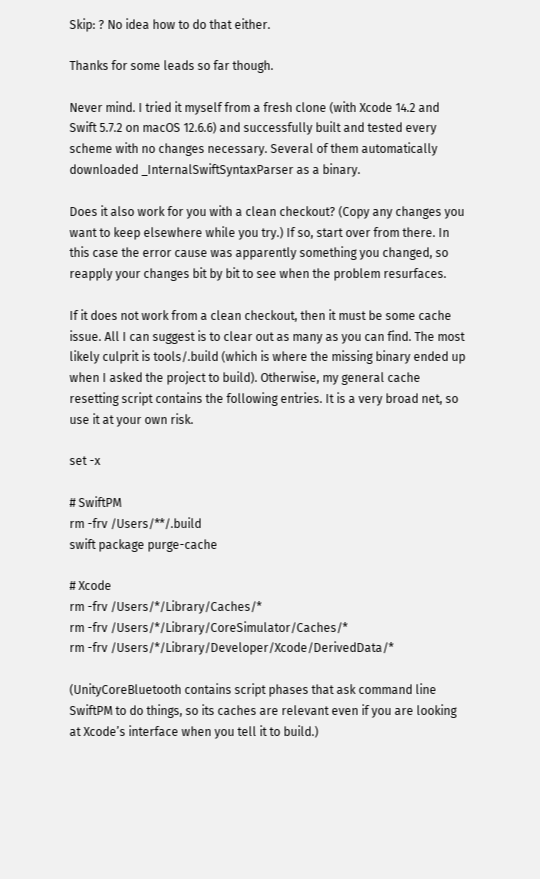Skip: ? No idea how to do that either.

Thanks for some leads so far though.

Never mind. I tried it myself from a fresh clone (with Xcode 14.2 and Swift 5.7.2 on macOS 12.6.6) and successfully built and tested every scheme with no changes necessary. Several of them automatically downloaded _InternalSwiftSyntaxParser as a binary.

Does it also work for you with a clean checkout? (Copy any changes you want to keep elsewhere while you try.) If so, start over from there. In this case the error cause was apparently something you changed, so reapply your changes bit by bit to see when the problem resurfaces.

If it does not work from a clean checkout, then it must be some cache issue. All I can suggest is to clear out as many as you can find. The most likely culprit is tools/.build (which is where the missing binary ended up when I asked the project to build). Otherwise, my general cache resetting script contains the following entries. It is a very broad net, so use it at your own risk.

set -x

# SwiftPM
rm -frv /Users/**/.build
swift package purge-cache

# Xcode
rm -frv /Users/*/Library/Caches/*
rm -frv /Users/*/Library/CoreSimulator/Caches/*
rm -frv /Users/*/Library/Developer/Xcode/DerivedData/*

(UnityCoreBluetooth contains script phases that ask command line SwiftPM to do things, so its caches are relevant even if you are looking at Xcode’s interface when you tell it to build.)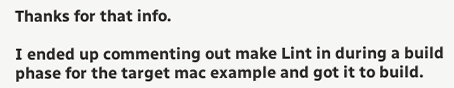Thanks for that info.

I ended up commenting out make Lint in during a build phase for the target mac example and got it to build.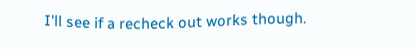I'll see if a recheck out works though.